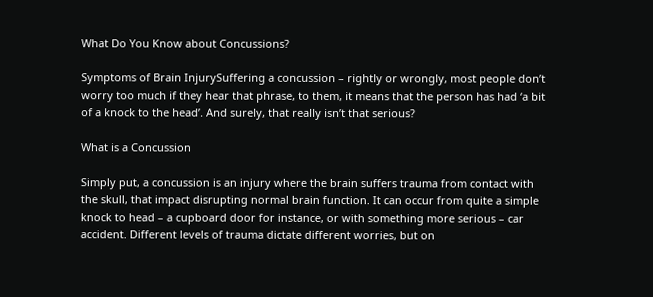What Do You Know about Concussions?

Symptoms of Brain InjurySuffering a concussion – rightly or wrongly, most people don’t worry too much if they hear that phrase, to them, it means that the person has had ‘a bit of a knock to the head’. And surely, that really isn’t that serious?

What is a Concussion

Simply put, a concussion is an injury where the brain suffers trauma from contact with the skull, that impact disrupting normal brain function. It can occur from quite a simple knock to head – a cupboard door for instance, or with something more serious – car accident. Different levels of trauma dictate different worries, but on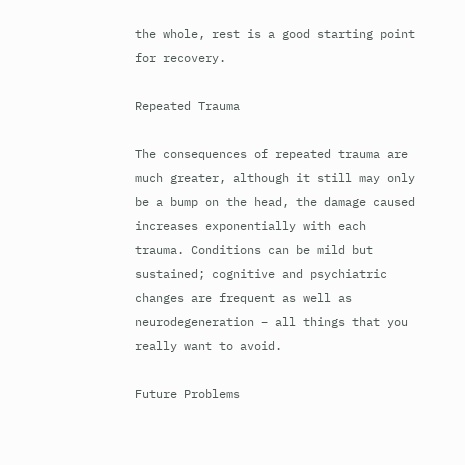the whole, rest is a good starting point for recovery.

Repeated Trauma

The consequences of repeated trauma are much greater, although it still may only be a bump on the head, the damage caused increases exponentially with each trauma. Conditions can be mild but sustained; cognitive and psychiatric changes are frequent as well as neurodegeneration – all things that you really want to avoid.

Future Problems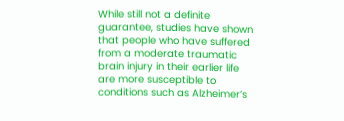While still not a definite guarantee, studies have shown that people who have suffered from a moderate traumatic brain injury in their earlier life are more susceptible to conditions such as Alzheimer’s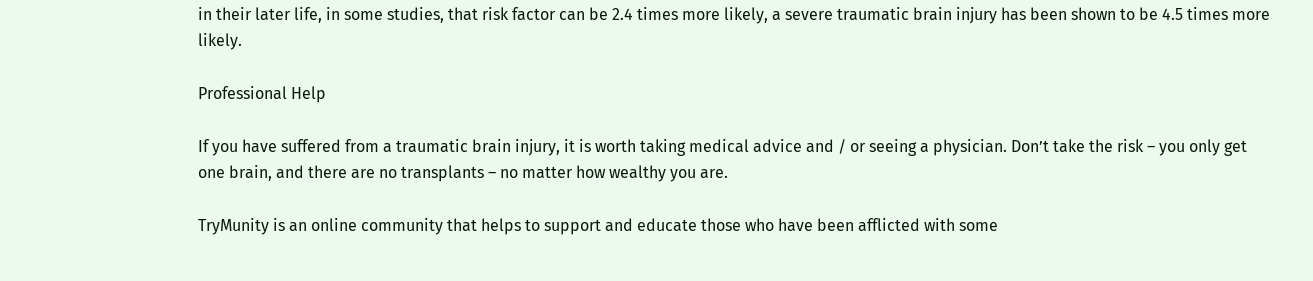in their later life, in some studies, that risk factor can be 2.4 times more likely, a severe traumatic brain injury has been shown to be 4.5 times more likely.

Professional Help

If you have suffered from a traumatic brain injury, it is worth taking medical advice and / or seeing a physician. Don’t take the risk – you only get one brain, and there are no transplants – no matter how wealthy you are.

TryMunity is an online community that helps to support and educate those who have been afflicted with some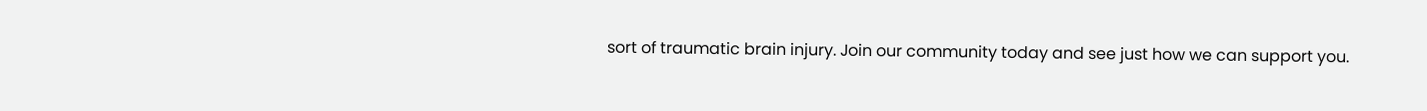sort of traumatic brain injury. Join our community today and see just how we can support you.